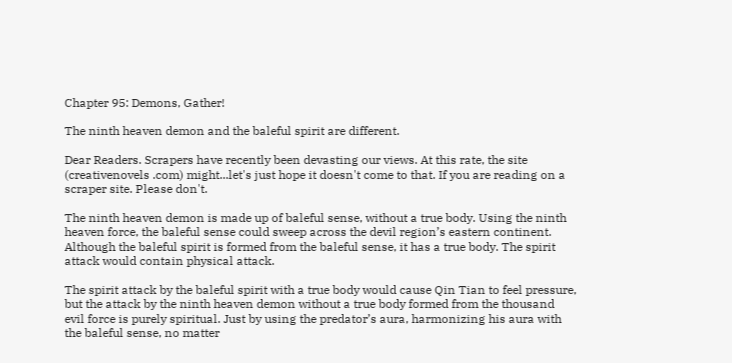Chapter 95: Demons, Gather!

The ninth heaven demon and the baleful spirit are different.

Dear Readers. Scrapers have recently been devasting our views. At this rate, the site (creativenovels .com) might...let's just hope it doesn't come to that. If you are reading on a scraper site. Please don't.

The ninth heaven demon is made up of baleful sense, without a true body. Using the ninth heaven force, the baleful sense could sweep across the devil region’s eastern continent. Although the baleful spirit is formed from the baleful sense, it has a true body. The spirit attack would contain physical attack.

The spirit attack by the baleful spirit with a true body would cause Qin Tian to feel pressure, but the attack by the ninth heaven demon without a true body formed from the thousand evil force is purely spiritual. Just by using the predator’s aura, harmonizing his aura with the baleful sense, no matter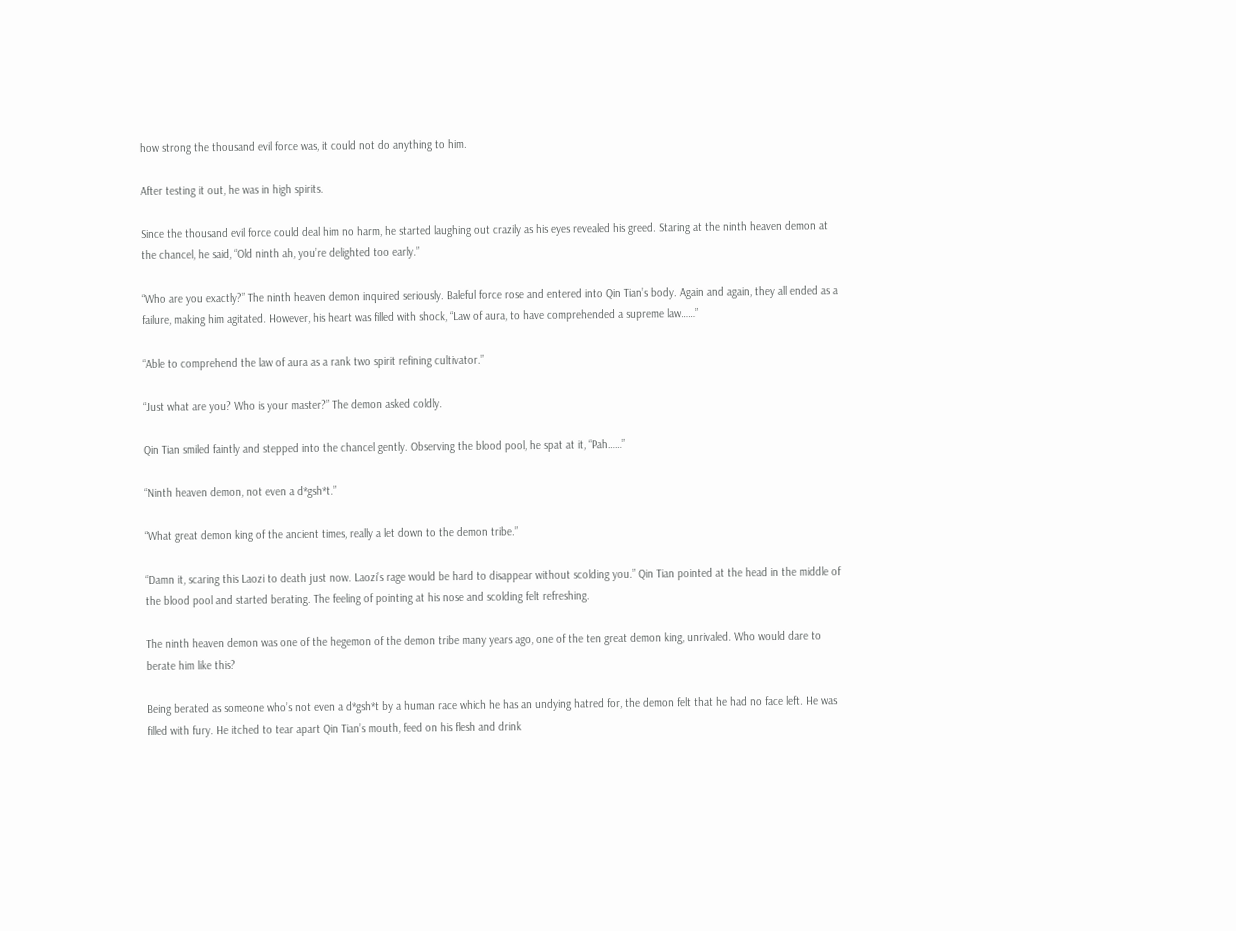how strong the thousand evil force was, it could not do anything to him.

After testing it out, he was in high spirits.

Since the thousand evil force could deal him no harm, he started laughing out crazily as his eyes revealed his greed. Staring at the ninth heaven demon at the chancel, he said, “Old ninth ah, you’re delighted too early.”

“Who are you exactly?” The ninth heaven demon inquired seriously. Baleful force rose and entered into Qin Tian’s body. Again and again, they all ended as a failure, making him agitated. However, his heart was filled with shock, “Law of aura, to have comprehended a supreme law……”

“Able to comprehend the law of aura as a rank two spirit refining cultivator.”

“Just what are you? Who is your master?” The demon asked coldly.

Qin Tian smiled faintly and stepped into the chancel gently. Observing the blood pool, he spat at it, “Pah……”

“Ninth heaven demon, not even a d*gsh*t.”

“What great demon king of the ancient times, really a let down to the demon tribe.”

“Damn it, scaring this Laozi to death just now. Laozi’s rage would be hard to disappear without scolding you.” Qin Tian pointed at the head in the middle of the blood pool and started berating. The feeling of pointing at his nose and scolding felt refreshing.

The ninth heaven demon was one of the hegemon of the demon tribe many years ago, one of the ten great demon king, unrivaled. Who would dare to berate him like this?

Being berated as someone who’s not even a d*gsh*t by a human race which he has an undying hatred for, the demon felt that he had no face left. He was filled with fury. He itched to tear apart Qin Tian’s mouth, feed on his flesh and drink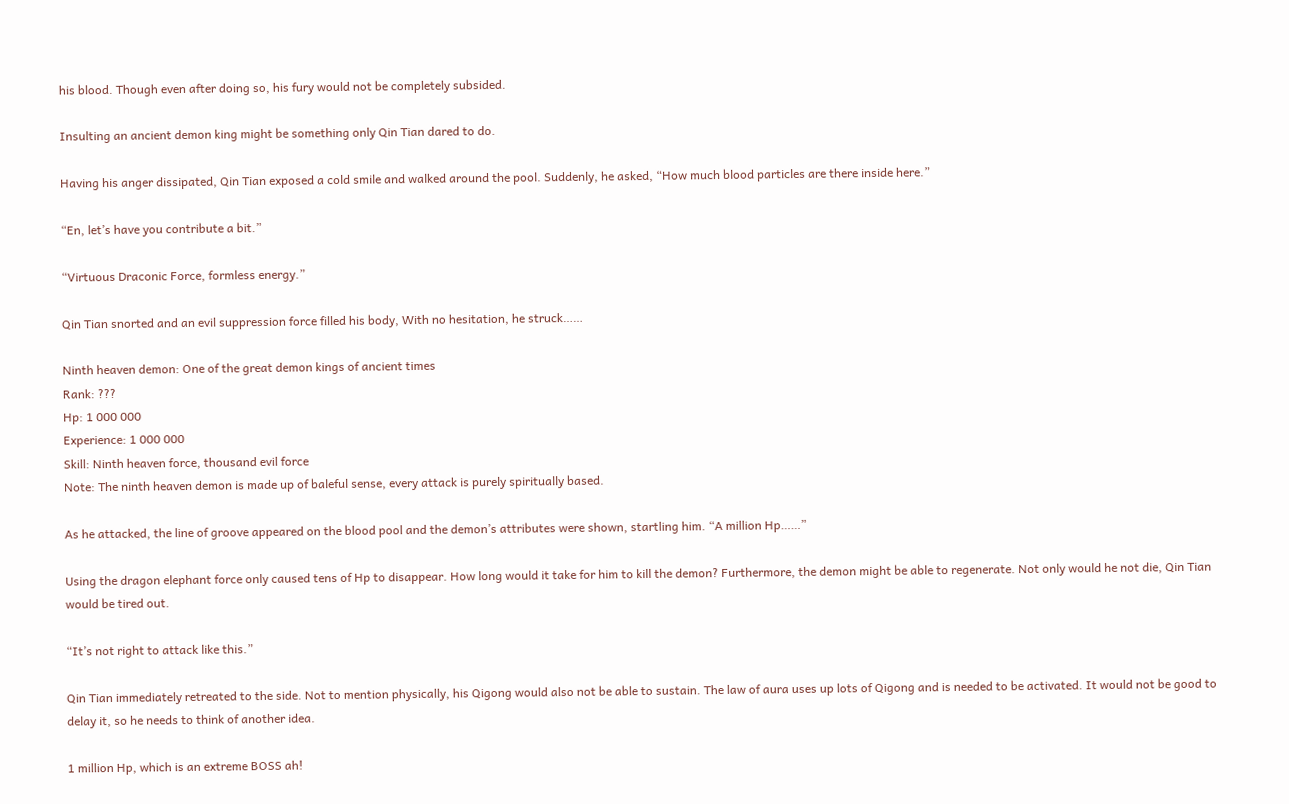his blood. Though even after doing so, his fury would not be completely subsided.

Insulting an ancient demon king might be something only Qin Tian dared to do.

Having his anger dissipated, Qin Tian exposed a cold smile and walked around the pool. Suddenly, he asked, “How much blood particles are there inside here.”

“En, let’s have you contribute a bit.”

“Virtuous Draconic Force, formless energy.”

Qin Tian snorted and an evil suppression force filled his body, With no hesitation, he struck……

Ninth heaven demon: One of the great demon kings of ancient times
Rank: ???
Hp: 1 000 000
Experience: 1 000 000
Skill: Ninth heaven force, thousand evil force
Note: The ninth heaven demon is made up of baleful sense, every attack is purely spiritually based.

As he attacked, the line of groove appeared on the blood pool and the demon’s attributes were shown, startling him. “A million Hp……”

Using the dragon elephant force only caused tens of Hp to disappear. How long would it take for him to kill the demon? Furthermore, the demon might be able to regenerate. Not only would he not die, Qin Tian would be tired out.

“It’s not right to attack like this.”

Qin Tian immediately retreated to the side. Not to mention physically, his Qigong would also not be able to sustain. The law of aura uses up lots of Qigong and is needed to be activated. It would not be good to delay it, so he needs to think of another idea.

1 million Hp, which is an extreme BOSS ah!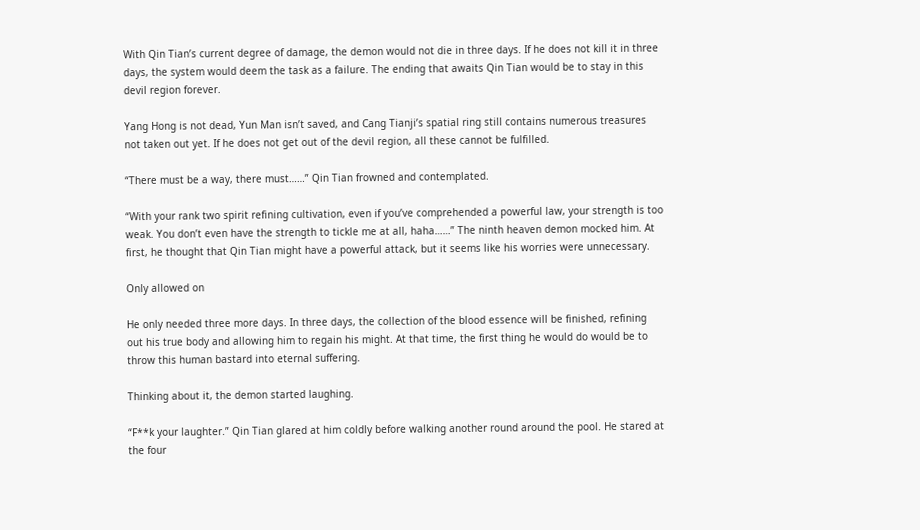With Qin Tian’s current degree of damage, the demon would not die in three days. If he does not kill it in three days, the system would deem the task as a failure. The ending that awaits Qin Tian would be to stay in this devil region forever.

Yang Hong is not dead, Yun Man isn’t saved, and Cang Tianji’s spatial ring still contains numerous treasures not taken out yet. If he does not get out of the devil region, all these cannot be fulfilled.

“There must be a way, there must……” Qin Tian frowned and contemplated.

“With your rank two spirit refining cultivation, even if you’ve comprehended a powerful law, your strength is too weak. You don’t even have the strength to tickle me at all, haha……” The ninth heaven demon mocked him. At first, he thought that Qin Tian might have a powerful attack, but it seems like his worries were unnecessary.

Only allowed on

He only needed three more days. In three days, the collection of the blood essence will be finished, refining out his true body and allowing him to regain his might. At that time, the first thing he would do would be to throw this human bastard into eternal suffering.

Thinking about it, the demon started laughing.

“F**k your laughter.” Qin Tian glared at him coldly before walking another round around the pool. He stared at the four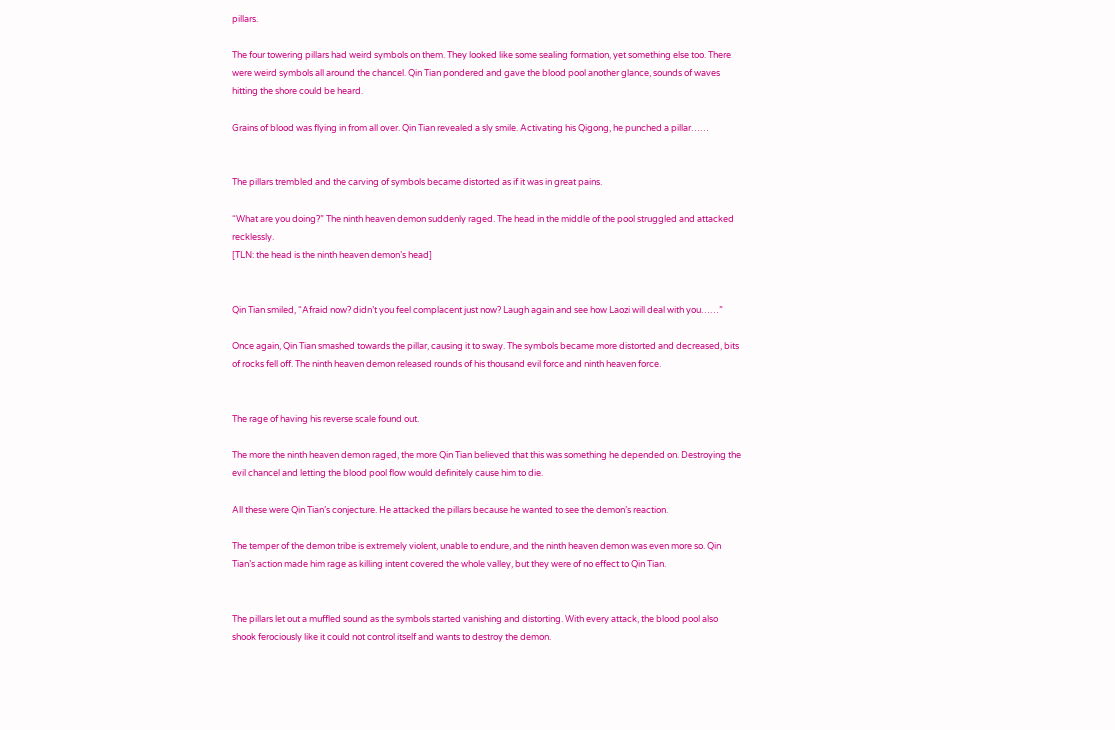pillars.

The four towering pillars had weird symbols on them. They looked like some sealing formation, yet something else too. There were weird symbols all around the chancel. Qin Tian pondered and gave the blood pool another glance, sounds of waves hitting the shore could be heard.

Grains of blood was flying in from all over. Qin Tian revealed a sly smile. Activating his Qigong, he punched a pillar……


The pillars trembled and the carving of symbols became distorted as if it was in great pains.

“What are you doing?” The ninth heaven demon suddenly raged. The head in the middle of the pool struggled and attacked recklessly.
[TLN: the head is the ninth heaven demon’s head]


Qin Tian smiled, “Afraid now? didn’t you feel complacent just now? Laugh again and see how Laozi will deal with you……”

Once again, Qin Tian smashed towards the pillar, causing it to sway. The symbols became more distorted and decreased, bits of rocks fell off. The ninth heaven demon released rounds of his thousand evil force and ninth heaven force.


The rage of having his reverse scale found out.

The more the ninth heaven demon raged, the more Qin Tian believed that this was something he depended on. Destroying the evil chancel and letting the blood pool flow would definitely cause him to die.

All these were Qin Tian’s conjecture. He attacked the pillars because he wanted to see the demon’s reaction.

The temper of the demon tribe is extremely violent, unable to endure, and the ninth heaven demon was even more so. Qin Tian’s action made him rage as killing intent covered the whole valley, but they were of no effect to Qin Tian.


The pillars let out a muffled sound as the symbols started vanishing and distorting. With every attack, the blood pool also shook ferociously like it could not control itself and wants to destroy the demon.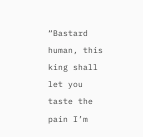“Bastard human, this king shall let you taste the pain I’m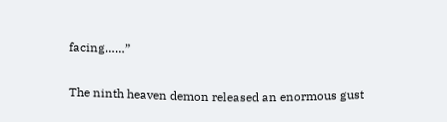facing……”

The ninth heaven demon released an enormous gust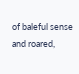of baleful sense and roared,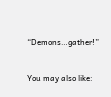“Demons…gather!”

You may also like: